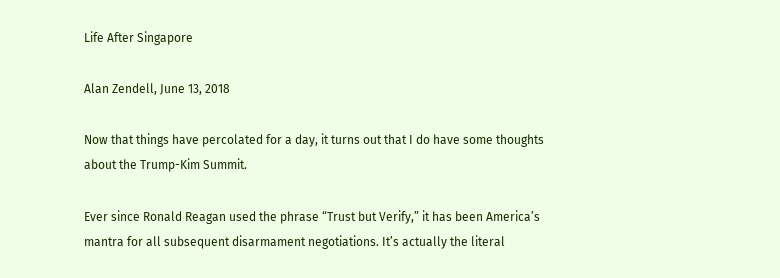Life After Singapore

Alan Zendell, June 13, 2018

Now that things have percolated for a day, it turns out that I do have some thoughts about the Trump-Kim Summit.

Ever since Ronald Reagan used the phrase “Trust but Verify,” it has been America’s mantra for all subsequent disarmament negotiations. It’s actually the literal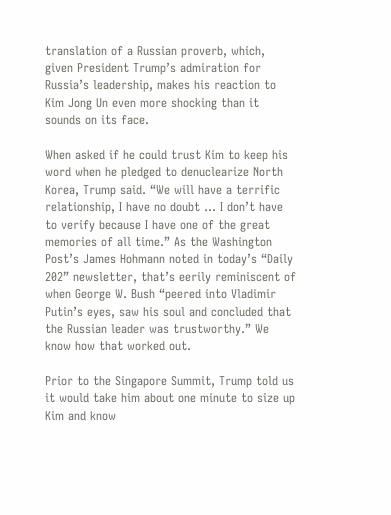translation of a Russian proverb, which, given President Trump’s admiration for Russia’s leadership, makes his reaction to Kim Jong Un even more shocking than it sounds on its face.

When asked if he could trust Kim to keep his word when he pledged to denuclearize North Korea, Trump said. “We will have a terrific relationship, I have no doubt … I don’t have to verify because I have one of the great memories of all time.” As the Washington Post’s James Hohmann noted in today’s “Daily 202” newsletter, that’s eerily reminiscent of when George W. Bush “peered into Vladimir Putin’s eyes, saw his soul and concluded that the Russian leader was trustworthy.” We know how that worked out.

Prior to the Singapore Summit, Trump told us it would take him about one minute to size up Kim and know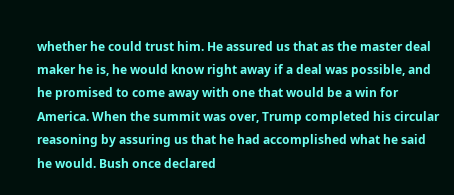whether he could trust him. He assured us that as the master deal maker he is, he would know right away if a deal was possible, and he promised to come away with one that would be a win for America. When the summit was over, Trump completed his circular reasoning by assuring us that he had accomplished what he said he would. Bush once declared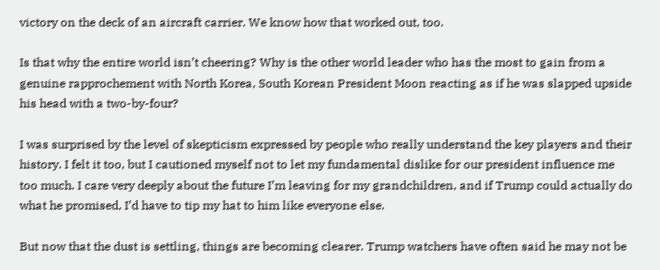victory on the deck of an aircraft carrier. We know how that worked out, too.

Is that why the entire world isn’t cheering? Why is the other world leader who has the most to gain from a genuine rapprochement with North Korea, South Korean President Moon reacting as if he was slapped upside his head with a two-by-four?

I was surprised by the level of skepticism expressed by people who really understand the key players and their history. I felt it too, but I cautioned myself not to let my fundamental dislike for our president influence me too much. I care very deeply about the future I’m leaving for my grandchildren, and if Trump could actually do what he promised, I’d have to tip my hat to him like everyone else.

But now that the dust is settling, things are becoming clearer. Trump watchers have often said he may not be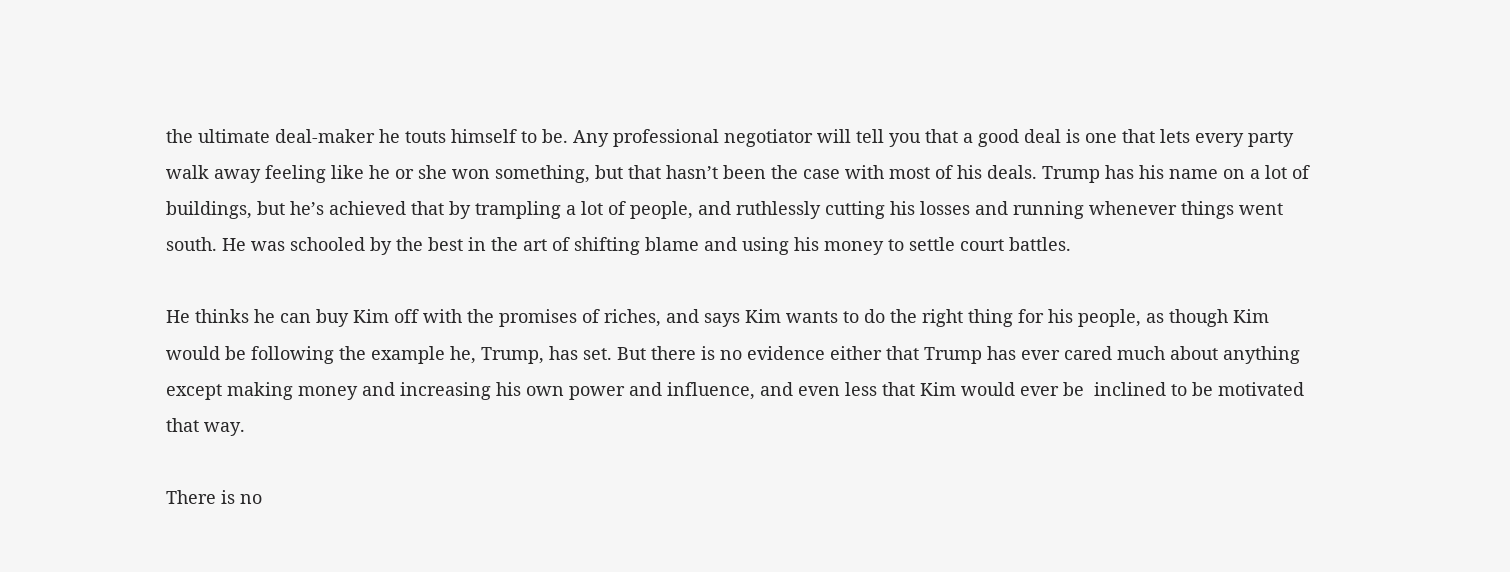the ultimate deal-maker he touts himself to be. Any professional negotiator will tell you that a good deal is one that lets every party walk away feeling like he or she won something, but that hasn’t been the case with most of his deals. Trump has his name on a lot of buildings, but he’s achieved that by trampling a lot of people, and ruthlessly cutting his losses and running whenever things went south. He was schooled by the best in the art of shifting blame and using his money to settle court battles.

He thinks he can buy Kim off with the promises of riches, and says Kim wants to do the right thing for his people, as though Kim would be following the example he, Trump, has set. But there is no evidence either that Trump has ever cared much about anything except making money and increasing his own power and influence, and even less that Kim would ever be  inclined to be motivated that way.

There is no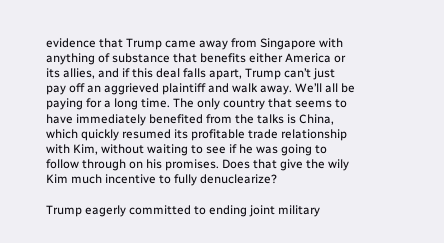evidence that Trump came away from Singapore with anything of substance that benefits either America or its allies, and if this deal falls apart, Trump can’t just pay off an aggrieved plaintiff and walk away. We’ll all be paying for a long time. The only country that seems to have immediately benefited from the talks is China, which quickly resumed its profitable trade relationship with Kim, without waiting to see if he was going to follow through on his promises. Does that give the wily Kim much incentive to fully denuclearize?

Trump eagerly committed to ending joint military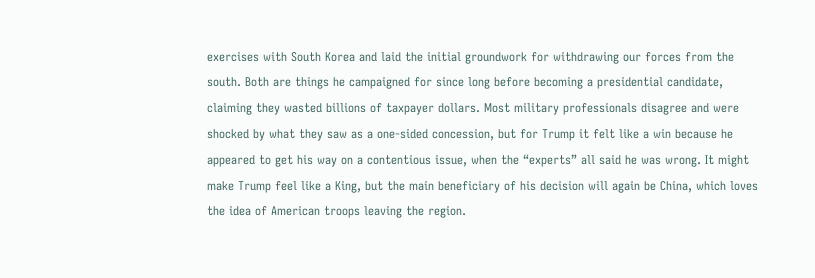exercises with South Korea and laid the initial groundwork for withdrawing our forces from the south. Both are things he campaigned for since long before becoming a presidential candidate, claiming they wasted billions of taxpayer dollars. Most military professionals disagree and were shocked by what they saw as a one-sided concession, but for Trump it felt like a win because he appeared to get his way on a contentious issue, when the “experts” all said he was wrong. It might make Trump feel like a King, but the main beneficiary of his decision will again be China, which loves the idea of American troops leaving the region.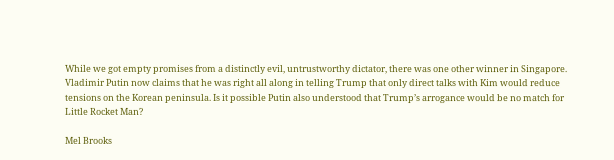While we got empty promises from a distinctly evil, untrustworthy dictator, there was one other winner in Singapore. Vladimir Putin now claims that he was right all along in telling Trump that only direct talks with Kim would reduce tensions on the Korean peninsula. Is it possible Putin also understood that Trump’s arrogance would be no match for Little Rocket Man?

Mel Brooks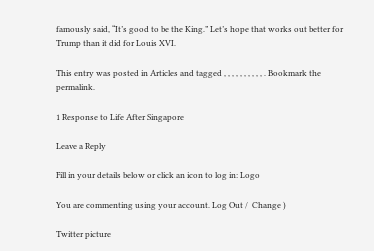famously said, “It’s good to be the King.” Let’s hope that works out better for Trump than it did for Louis XVI.

This entry was posted in Articles and tagged , , , , , , , , , , . Bookmark the permalink.

1 Response to Life After Singapore

Leave a Reply

Fill in your details below or click an icon to log in: Logo

You are commenting using your account. Log Out /  Change )

Twitter picture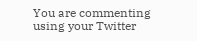You are commenting using your Twitter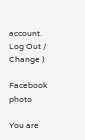account. Log Out /  Change )

Facebook photo

You are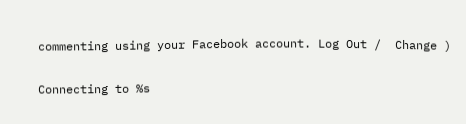commenting using your Facebook account. Log Out /  Change )

Connecting to %s